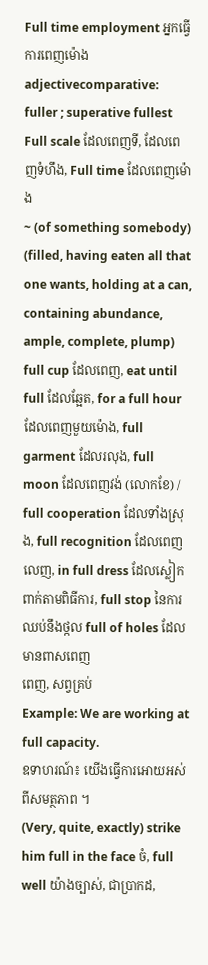Full time employment អ្នកធ្វើការពេញម៉ោង
adjectivecomparative: fuller ; superative fullest
Full scale ដែលពេញទី, ដែលពេញទំហឹង, Full time ដែលពេញម៉ោង
~ (of something somebody) (filled, having eaten all that one wants, holding at a can, containing abundance, ample, complete, plump) full cup ដែលពេញ, eat until full ដែលឆ្អែត, for a full hour ដែលពេញមួយម៉ោង, full garment ដែលរលុង, full moon ដែលពេញវង់ (លោកខែ) / full cooperation ដែលទាំងស្រុង, full recognition ដែលពេញលេញ, in full dress ដែលស្លៀក ពាក់តាមពិធីការ, full stop នៃការឈប់នឹងថ្កល full of holes ដែលមានពាសពេញ
ពេញ, សព្វគ្រប់
Example: We are working at full capacity.
ឧទាហរណ៍៖ យើងធ្វើការអោយអស់ពីសមត្ថភាព ។
(Very, quite, exactly) strike him full in the face ចំ, full well យ៉ាងច្បាស់, ជាប្រាកដ,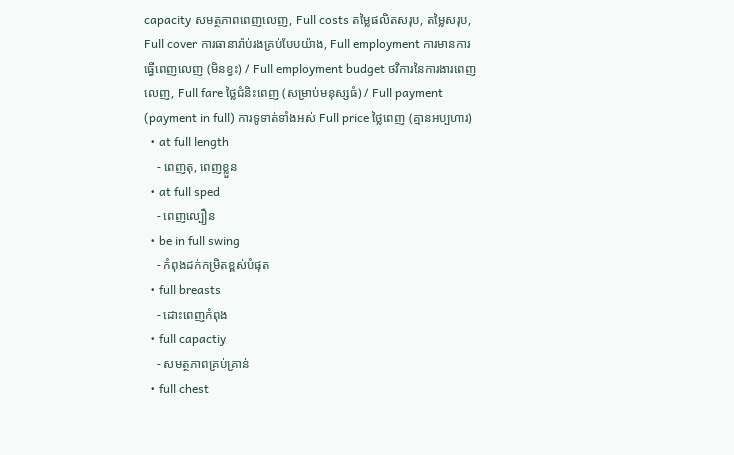capacity សមត្ថភាពពេញលេញ, Full costs តម្លៃផលិតសរុប, តម្លៃសរុប, Full cover ការធានារ៉ាប់រងគ្រប់បែបយ៉ាង, Full employment ការមានការធ្វើពេញលេញ (មិនខ្វះ) / Full employment budget ថវិការនៃការងារពេញលេញ, Full fare ថ្លៃជំនិះពេញ (សម្រាប់មនុស្សធំ) / Full payment (payment in full) ការទូទាត់ទាំងអស់ Full price ថ្លៃពេញ (គ្មានអប្បហារ)
  • at full length
    - ពេញតុ, ពេញខ្លួន
  • at full sped
    - ពេញល្បឿន
  • be in full swing
    - កំពុងដក់កម្រិតខ្ពស់បំផុត
  • full breasts
    - ដោះពេញកំពុង
  • full capactiy
    - សមត្ថភាពគ្រប់គ្រាន់
  • full chest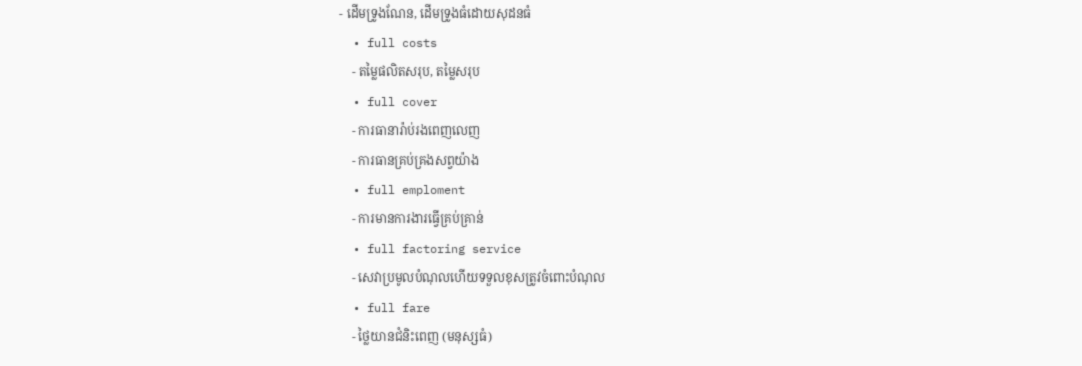- ដើមទ្រូងណែន, ដើមទ្រូងធំដោយសុដនធំ
  • full costs
    - តម្លៃផលិតសរុប, តម្លៃសរុប
  • full cover
    - ការធានារ៉ាប់រងពេញលេញ
    - ការធានគ្រប់គ្រងសព្វយ៉ាង
  • full emploment
    - ការមានការងារធ្វើគ្រប់គ្រាន់
  • full factoring service
    - សេវាប្រមូលបំណុលហើយទទួលខុសត្រូវចំពោះបំណុល
  • full fare
    - ថ្លៃយានជំនិះពេញ (មនុស្សធំ)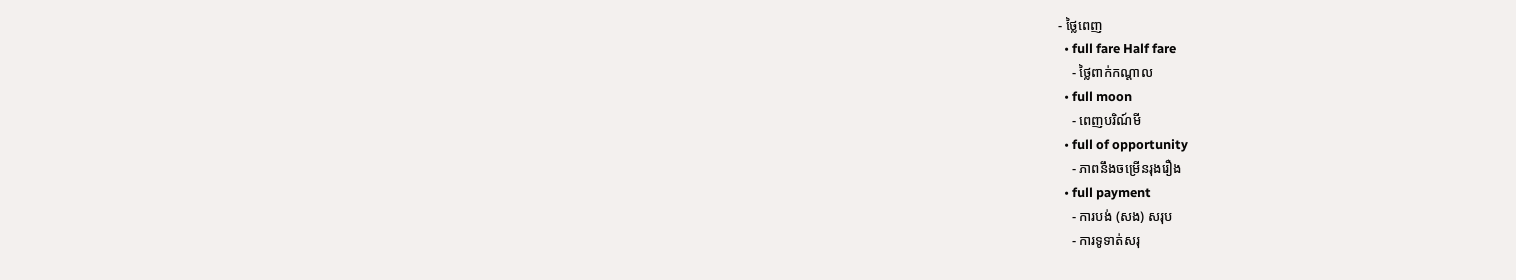- ថ្លៃពេញ
  • full fare Half fare
    - ថ្លៃពាក់កណ្ដាល
  • full moon
    - ពេញបរិណ៍មី
  • full of opportunity
    - ភាពនឹងចម្រើនរុងរឿង
  • full payment
    - ការបង់ (សង) សរុប
    - ការទូទាត់សរុ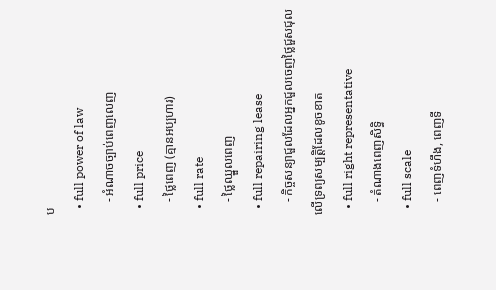ប
  • full power of law
    - អំណាចច្បាប់ពេញលេញ
  • full price
    - ថ្លៃពេញ (គ្មានអប្បហារ)
  • full rate
    - ថ្លៃឈ្នួលពេញ
  • full repairing lease
    - កិច្ចសន្យាជួលដែលអ្នកជួលចេញថ្លៃជួសជុលលើទ្រព្យសម្បត្ដិដែលខូចខាត
  • full right representative
    - តំណាងពេញសិទ្ធិ
  • full scale
    - ពេញទំហឹង, ពេញទី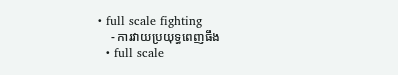• full scale fighting
    - ការវាយប្រយុទ្ធពេញធឹង
  • full scale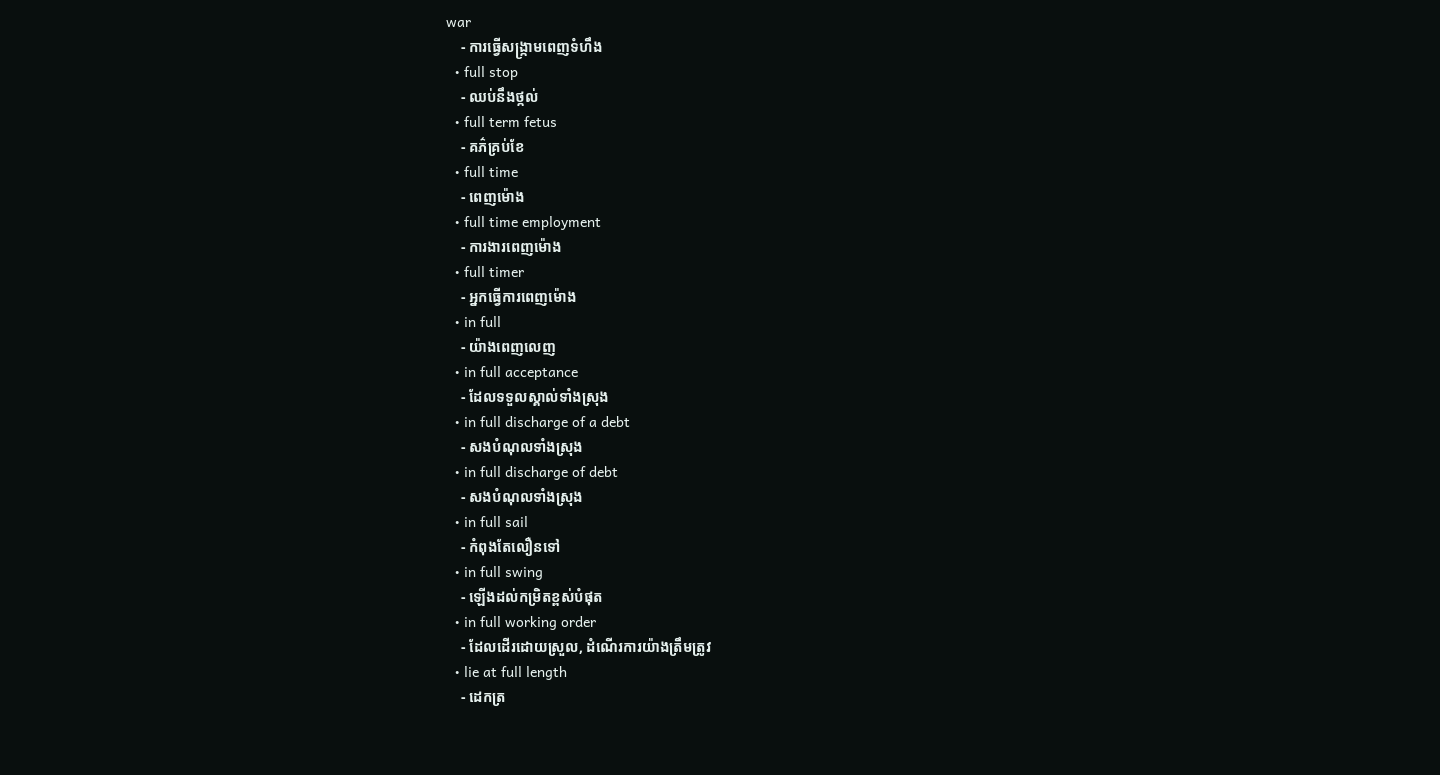war
    - ការធ្វើសង្រ្កាមពេញទំហឹង
  • full stop
    - ឈប់នឹងថ្កល់
  • full term fetus
    - គភ៌គ្រប់ខែ
  • full time
    - ពេញម៉ោង
  • full time employment
    - ការងារពេញម៉ោង
  • full timer
    - អ្នកធ្វើការពេញម៉ោង
  • in full
    - យ៉ាងពេញលេញ
  • in full acceptance
    - ដែលទទួលស្គាល់ទាំងស្រុង
  • in full discharge of a debt
    - សងបំណុលទាំងស្រុង
  • in full discharge of debt
    - សងបំណុលទាំងស្រុង
  • in full sail
    - កំពុងតែលឿនទៅ
  • in full swing
    - ឡើងដល់កម្រិតខ្ពស់បំផុត
  • in full working order
    - ដែលដើរដោយស្រួល, ដំណើរការយ៉ាងត្រឹមត្រូវ
  • lie at full length
    - ដេកត្រ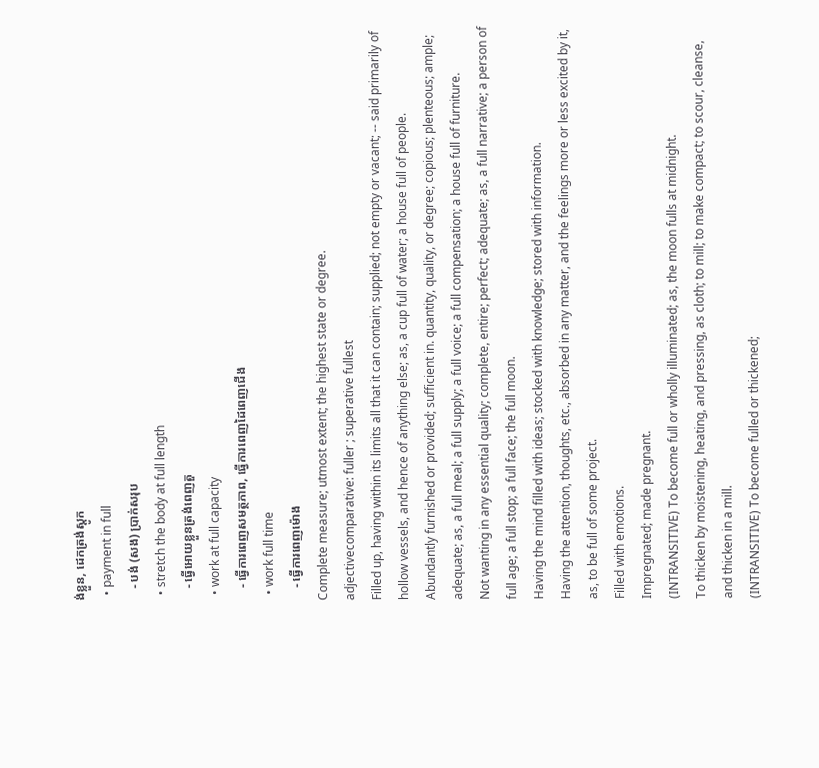ង់ខ្លួន, ដេកត្រង់ស្ដូក
  • payment in full
    - បង់ (សង) ប្រាក់សរុប
  • stretch the body at full length
    - ធ្វើអោយខ្លួនត្រង់ពេញតួ
  • work at full capacity
    - ធ្វើការពេញសមត្ថភាព, ធ្វើការពេញដៃពេញជើង
  • work full time
    - ធ្វើការពេញម៉ោង
Complete measure; utmost extent; the highest state or degree.
adjectivecomparative: fuller ; superative fullest
Filled up, having within its limits all that it can contain; supplied; not empty or vacant; -- said primarily of hollow vessels, and hence of anything else; as, a cup full of water; a house full of people.
Abundantly furnished or provided; sufficient in. quantity, quality, or degree; copious; plenteous; ample; adequate; as, a full meal; a full supply; a full voice; a full compensation; a house full of furniture.
Not wanting in any essential quality; complete, entire; perfect; adequate; as, a full narrative; a person of full age; a full stop; a full face; the full moon.
Having the mind filled with ideas; stocked with knowledge; stored with information.
Having the attention, thoughts, etc., absorbed in any matter, and the feelings more or less excited by it, as, to be full of some project.
Filled with emotions.
Impregnated; made pregnant.
(INTRANSITIVE) To become full or wholly illuminated; as, the moon fulls at midnight.
To thicken by moistening, heating, and pressing, as cloth; to mill; to make compact; to scour, cleanse, and thicken in a mill.
(INTRANSITIVE) To become fulled or thickened;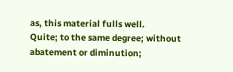as, this material fulls well.
Quite; to the same degree; without abatement or diminution;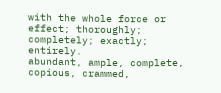with the whole force or effect; thoroughly; completely; exactly; entirely.
abundant, ample, complete, copious, crammed,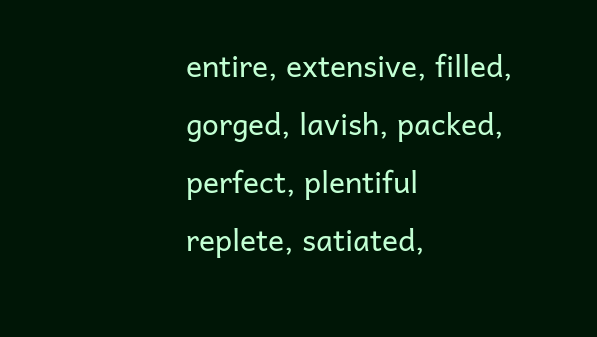entire, extensive, filled, gorged, lavish, packed, perfect, plentiful replete, satiated,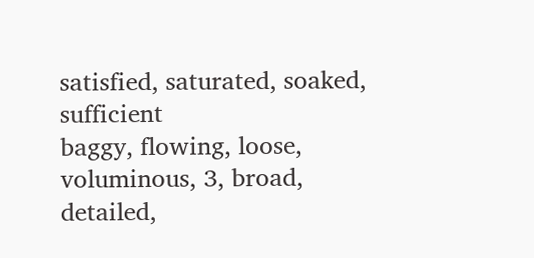satisfied, saturated, soaked, sufficient
baggy, flowing, loose, voluminous, 3, broad, detailed,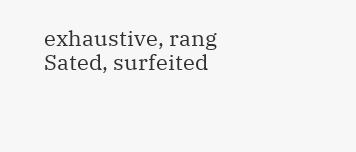exhaustive, rang
Sated, surfeited